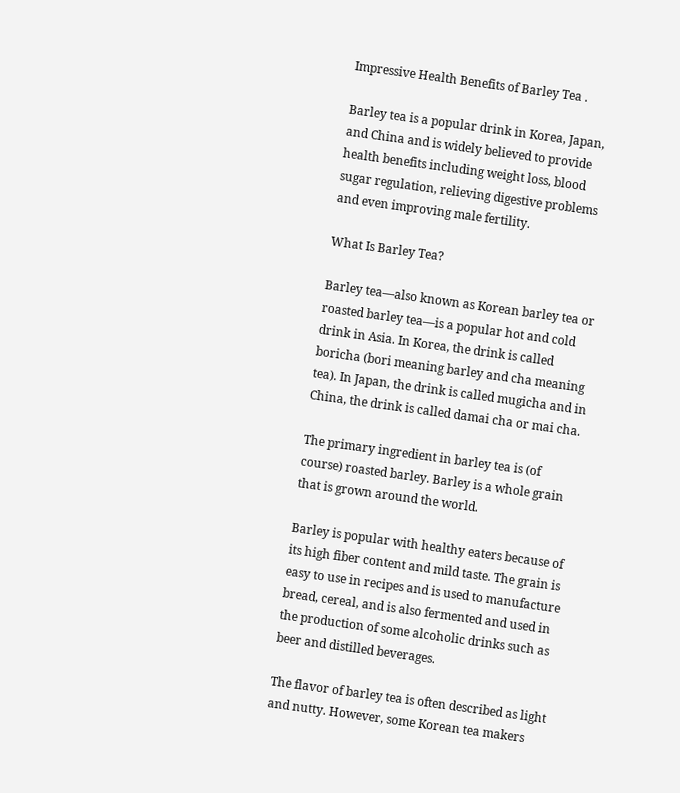Impressive Health Benefits of Barley Tea .

Barley tea is a popular drink in Korea, Japan, and China and is widely believed to provide health benefits including weight loss, blood sugar regulation, relieving digestive problems and even improving male fertility.

What Is Barley Tea?

Barley tea—also known as Korean barley tea or roasted barley tea—is a popular hot and cold drink in Asia. In Korea, the drink is called boricha (bori meaning barley and cha meaning tea). In Japan, the drink is called mugicha and in China, the drink is called damai cha or mai cha.

The primary ingredient in barley tea is (of course) roasted barley. Barley is a whole grain that is grown around the world.

Barley is popular with healthy eaters because of its high fiber content and mild taste. The grain is easy to use in recipes and is used to manufacture bread, cereal, and is also fermented and used in the production of some alcoholic drinks such as beer and distilled beverages.

The flavor of barley tea is often described as light and nutty. However, some Korean tea makers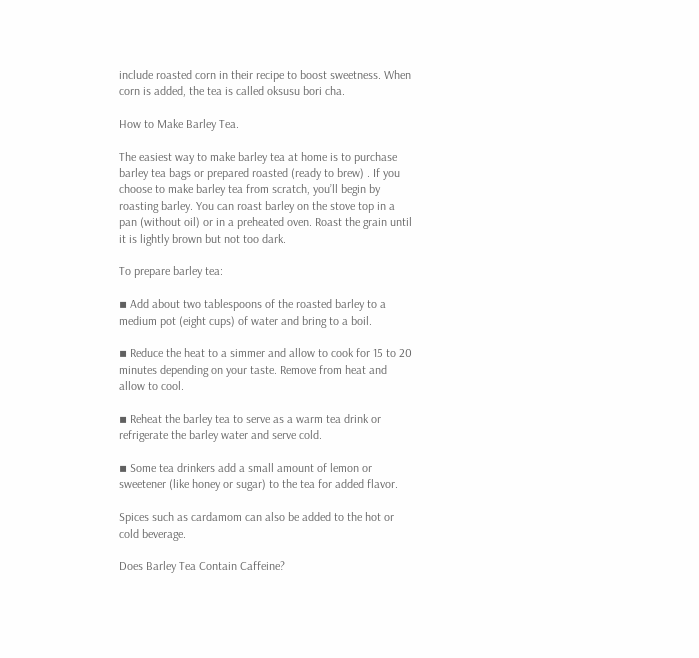include roasted corn in their recipe to boost sweetness. When corn is added, the tea is called oksusu bori cha.

How to Make Barley Tea.

The easiest way to make barley tea at home is to purchase barley tea bags or prepared roasted (ready to brew) . If you choose to make barley tea from scratch, you’ll begin by roasting barley. You can roast barley on the stove top in a pan (without oil) or in a preheated oven. Roast the grain until it is lightly brown but not too dark.

To prepare barley tea:

▪ Add about two tablespoons of the roasted barley to a medium pot (eight cups) of water and bring to a boil.

▪ Reduce the heat to a simmer and allow to cook for 15 to 20 minutes depending on your taste. Remove from heat and allow to cool.

▪ Reheat the barley tea to serve as a warm tea drink or refrigerate the barley water and serve cold.

▪ Some tea drinkers add a small amount of lemon or sweetener (like honey or sugar) to the tea for added flavor.

Spices such as cardamom can also be added to the hot or cold beverage.

Does Barley Tea Contain Caffeine?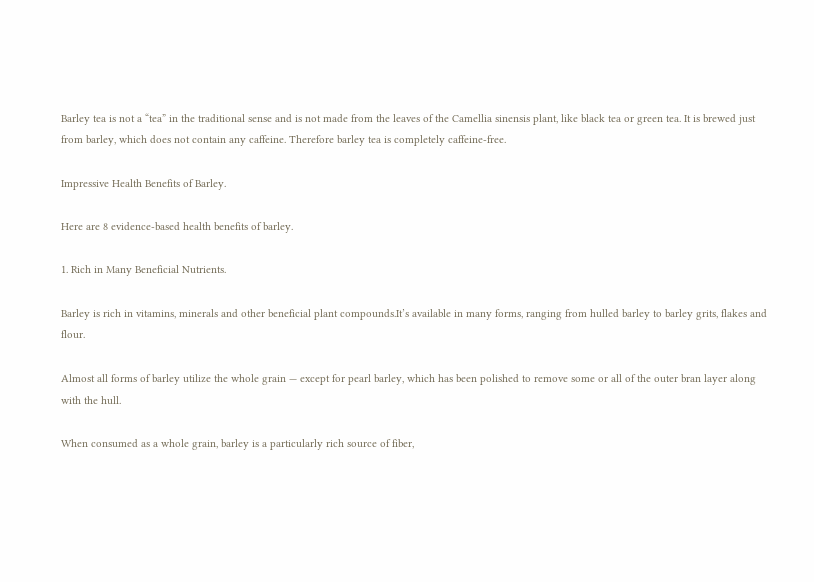Barley tea is not a “tea” in the traditional sense and is not made from the leaves of the Camellia sinensis plant, like black tea or green tea. It is brewed just from barley, which does not contain any caffeine. Therefore barley tea is completely caffeine-free.

Impressive Health Benefits of Barley.

Here are 8 evidence-based health benefits of barley.

1. Rich in Many Beneficial Nutrients.

Barley is rich in vitamins, minerals and other beneficial plant compounds.It’s available in many forms, ranging from hulled barley to barley grits, flakes and flour.

Almost all forms of barley utilize the whole grain — except for pearl barley, which has been polished to remove some or all of the outer bran layer along with the hull.

When consumed as a whole grain, barley is a particularly rich source of fiber,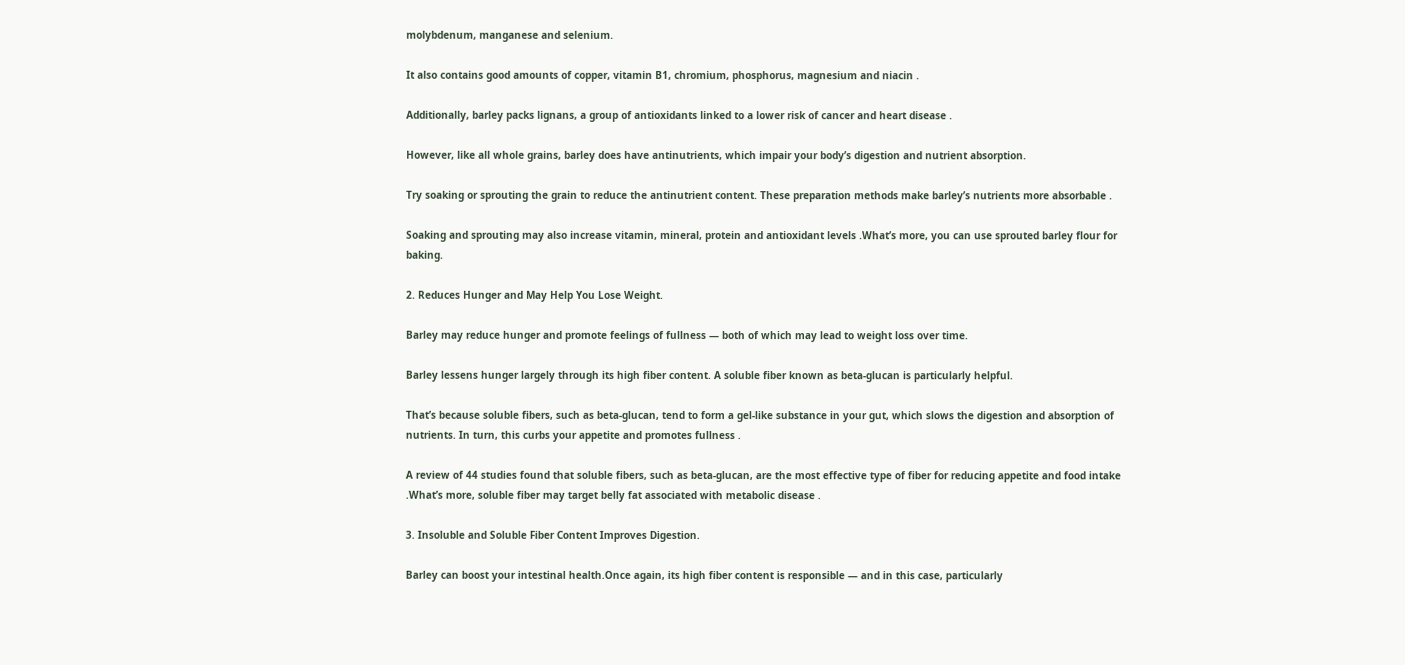molybdenum, manganese and selenium.

It also contains good amounts of copper, vitamin B1, chromium, phosphorus, magnesium and niacin .

Additionally, barley packs lignans, a group of antioxidants linked to a lower risk of cancer and heart disease .

However, like all whole grains, barley does have antinutrients, which impair your body’s digestion and nutrient absorption.

Try soaking or sprouting the grain to reduce the antinutrient content. These preparation methods make barley’s nutrients more absorbable .

Soaking and sprouting may also increase vitamin, mineral, protein and antioxidant levels .What’s more, you can use sprouted barley flour for baking.

2. Reduces Hunger and May Help You Lose Weight.

Barley may reduce hunger and promote feelings of fullness — both of which may lead to weight loss over time.

Barley lessens hunger largely through its high fiber content. A soluble fiber known as beta-glucan is particularly helpful.

That’s because soluble fibers, such as beta-glucan, tend to form a gel-like substance in your gut, which slows the digestion and absorption of nutrients. In turn, this curbs your appetite and promotes fullness .

A review of 44 studies found that soluble fibers, such as beta-glucan, are the most effective type of fiber for reducing appetite and food intake .What’s more, soluble fiber may target belly fat associated with metabolic disease .

3. Insoluble and Soluble Fiber Content Improves Digestion.

Barley can boost your intestinal health.Once again, its high fiber content is responsible — and in this case, particularly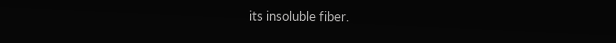its insoluble fiber.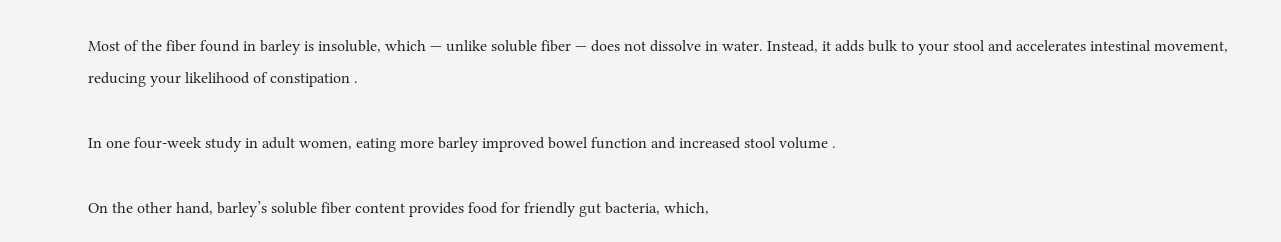Most of the fiber found in barley is insoluble, which — unlike soluble fiber — does not dissolve in water. Instead, it adds bulk to your stool and accelerates intestinal movement, reducing your likelihood of constipation .

In one four-week study in adult women, eating more barley improved bowel function and increased stool volume .

On the other hand, barley’s soluble fiber content provides food for friendly gut bacteria, which,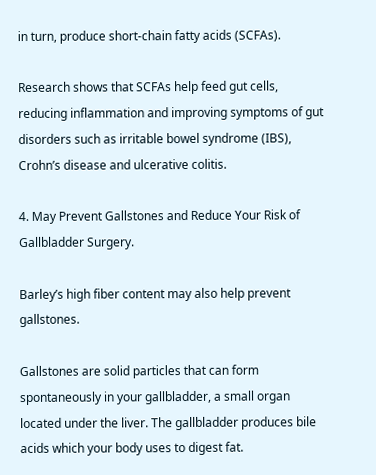in turn, produce short-chain fatty acids (SCFAs).

Research shows that SCFAs help feed gut cells, reducing inflammation and improving symptoms of gut disorders such as irritable bowel syndrome (IBS), Crohn’s disease and ulcerative colitis.

4. May Prevent Gallstones and Reduce Your Risk of Gallbladder Surgery.

Barley’s high fiber content may also help prevent gallstones.

Gallstones are solid particles that can form spontaneously in your gallbladder, a small organ located under the liver. The gallbladder produces bile acids which your body uses to digest fat.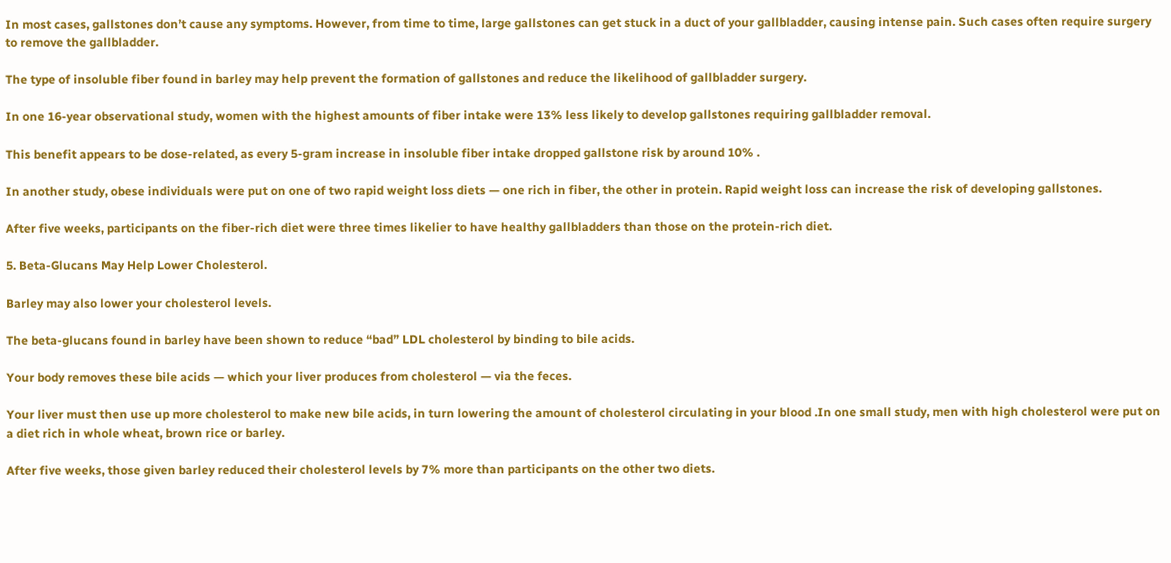In most cases, gallstones don’t cause any symptoms. However, from time to time, large gallstones can get stuck in a duct of your gallbladder, causing intense pain. Such cases often require surgery to remove the gallbladder.

The type of insoluble fiber found in barley may help prevent the formation of gallstones and reduce the likelihood of gallbladder surgery.

In one 16-year observational study, women with the highest amounts of fiber intake were 13% less likely to develop gallstones requiring gallbladder removal.

This benefit appears to be dose-related, as every 5-gram increase in insoluble fiber intake dropped gallstone risk by around 10% .

In another study, obese individuals were put on one of two rapid weight loss diets — one rich in fiber, the other in protein. Rapid weight loss can increase the risk of developing gallstones.

After five weeks, participants on the fiber-rich diet were three times likelier to have healthy gallbladders than those on the protein-rich diet.

5. Beta-Glucans May Help Lower Cholesterol.

Barley may also lower your cholesterol levels.

The beta-glucans found in barley have been shown to reduce “bad” LDL cholesterol by binding to bile acids.

Your body removes these bile acids — which your liver produces from cholesterol — via the feces.

Your liver must then use up more cholesterol to make new bile acids, in turn lowering the amount of cholesterol circulating in your blood .In one small study, men with high cholesterol were put on a diet rich in whole wheat, brown rice or barley.

After five weeks, those given barley reduced their cholesterol levels by 7% more than participants on the other two diets.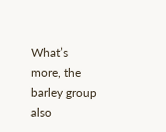What’s more, the barley group also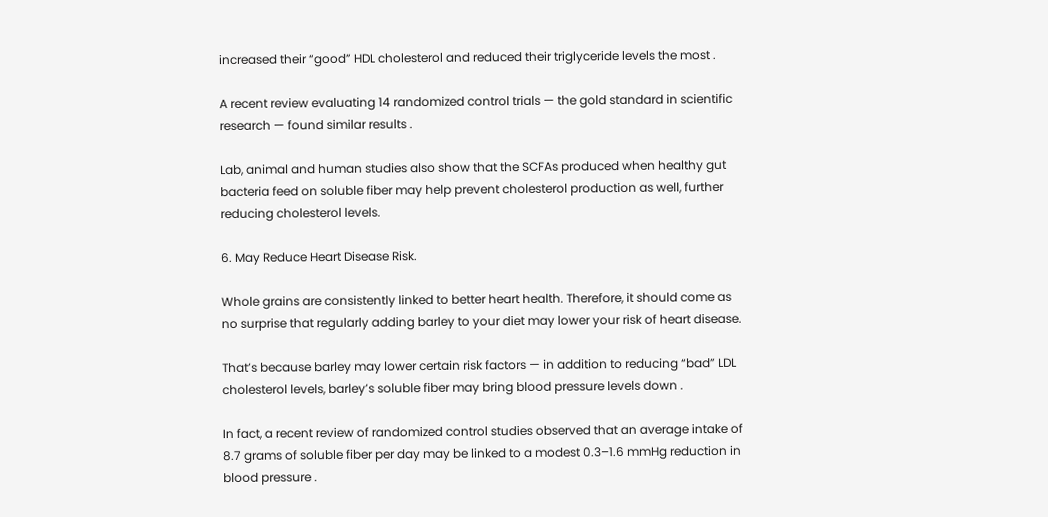increased their “good” HDL cholesterol and reduced their triglyceride levels the most .

A recent review evaluating 14 randomized control trials — the gold standard in scientific research — found similar results .

Lab, animal and human studies also show that the SCFAs produced when healthy gut bacteria feed on soluble fiber may help prevent cholesterol production as well, further reducing cholesterol levels.

6. May Reduce Heart Disease Risk.

Whole grains are consistently linked to better heart health. Therefore, it should come as no surprise that regularly adding barley to your diet may lower your risk of heart disease.

That’s because barley may lower certain risk factors — in addition to reducing “bad” LDL cholesterol levels, barley’s soluble fiber may bring blood pressure levels down .

In fact, a recent review of randomized control studies observed that an average intake of 8.7 grams of soluble fiber per day may be linked to a modest 0.3–1.6 mmHg reduction in blood pressure .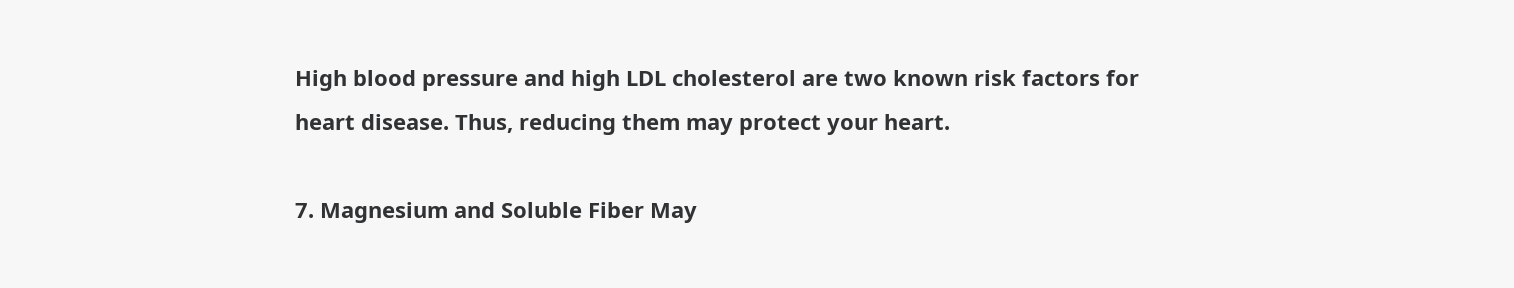High blood pressure and high LDL cholesterol are two known risk factors for heart disease. Thus, reducing them may protect your heart.

7. Magnesium and Soluble Fiber May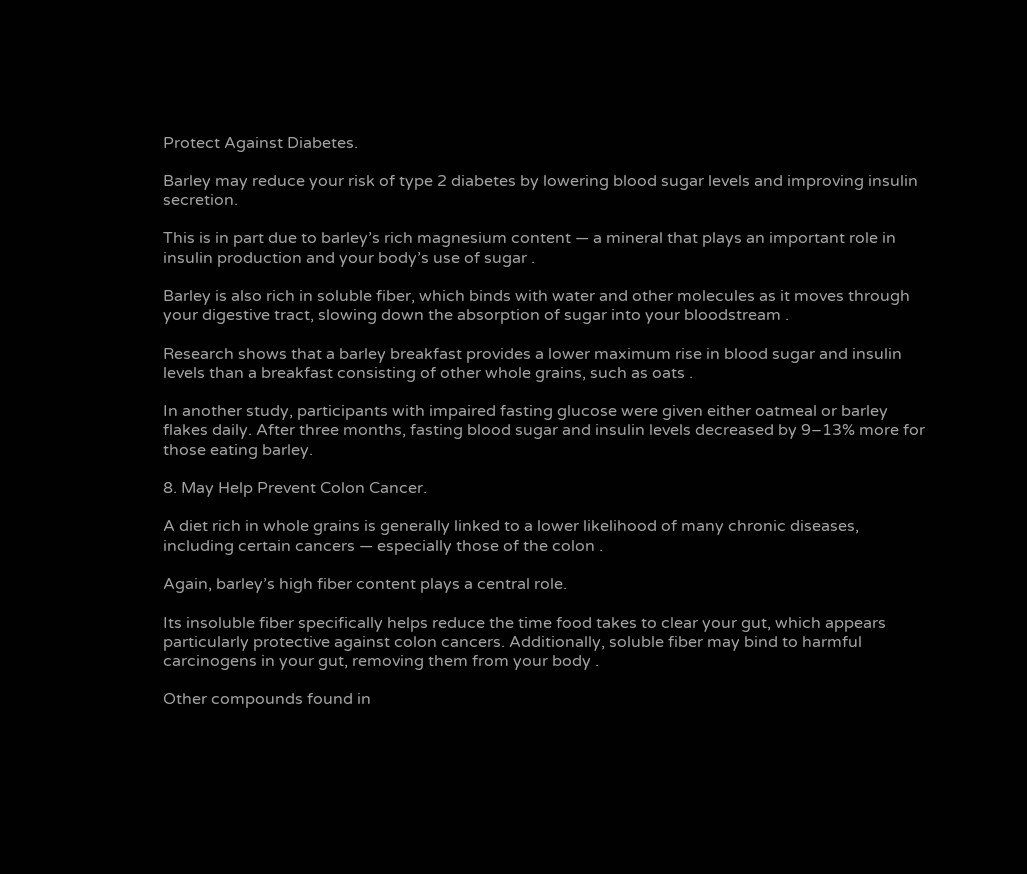Protect Against Diabetes.

Barley may reduce your risk of type 2 diabetes by lowering blood sugar levels and improving insulin secretion.

This is in part due to barley’s rich magnesium content — a mineral that plays an important role in insulin production and your body’s use of sugar .

Barley is also rich in soluble fiber, which binds with water and other molecules as it moves through your digestive tract, slowing down the absorption of sugar into your bloodstream .

Research shows that a barley breakfast provides a lower maximum rise in blood sugar and insulin levels than a breakfast consisting of other whole grains, such as oats .

In another study, participants with impaired fasting glucose were given either oatmeal or barley flakes daily. After three months, fasting blood sugar and insulin levels decreased by 9–13% more for those eating barley.

8. May Help Prevent Colon Cancer.

A diet rich in whole grains is generally linked to a lower likelihood of many chronic diseases, including certain cancers — especially those of the colon .

Again, barley’s high fiber content plays a central role.

Its insoluble fiber specifically helps reduce the time food takes to clear your gut, which appears particularly protective against colon cancers. Additionally, soluble fiber may bind to harmful carcinogens in your gut, removing them from your body .

Other compounds found in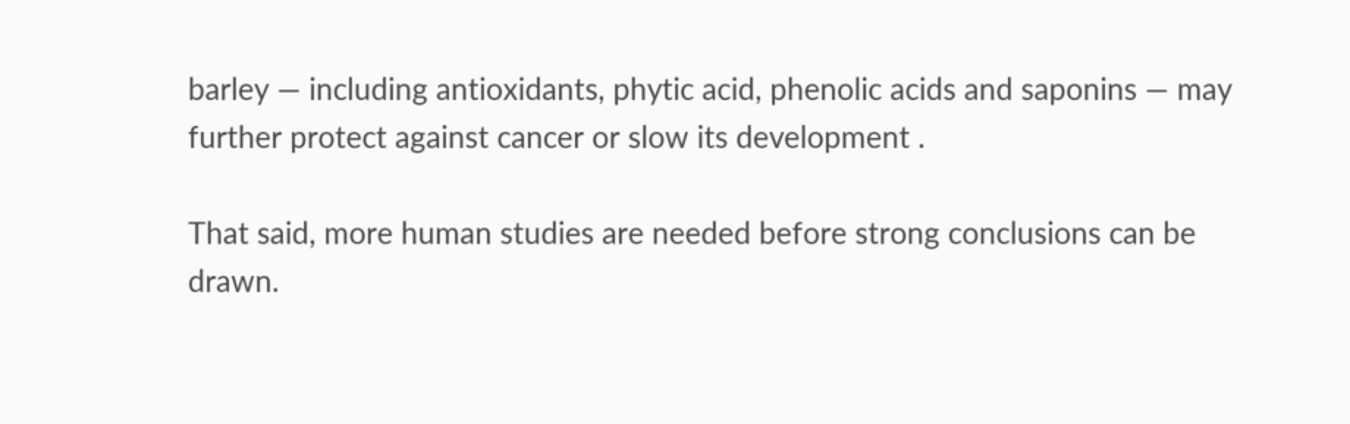barley — including antioxidants, phytic acid, phenolic acids and saponins — may further protect against cancer or slow its development .

That said, more human studies are needed before strong conclusions can be drawn.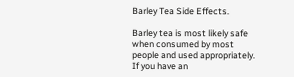Barley Tea Side Effects.

Barley tea is most likely safe when consumed by most people and used appropriately. If you have an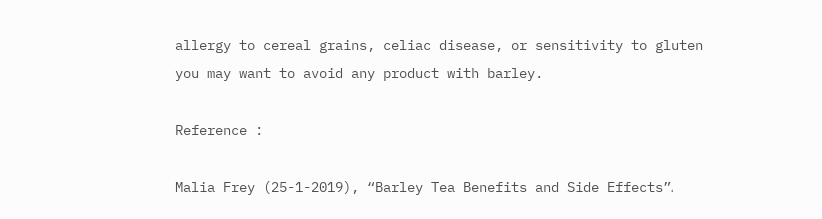allergy to cereal grains, celiac disease, or sensitivity to gluten you may want to avoid any product with barley.

Reference :

Malia Frey (25-1-2019), “Barley Tea Benefits and Side Effects”،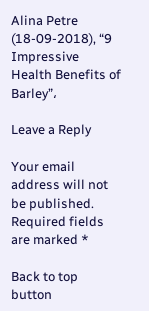Alina Petre (18-09-2018), “9 Impressive Health Benefits of Barley”،

Leave a Reply

Your email address will not be published. Required fields are marked *

Back to top button